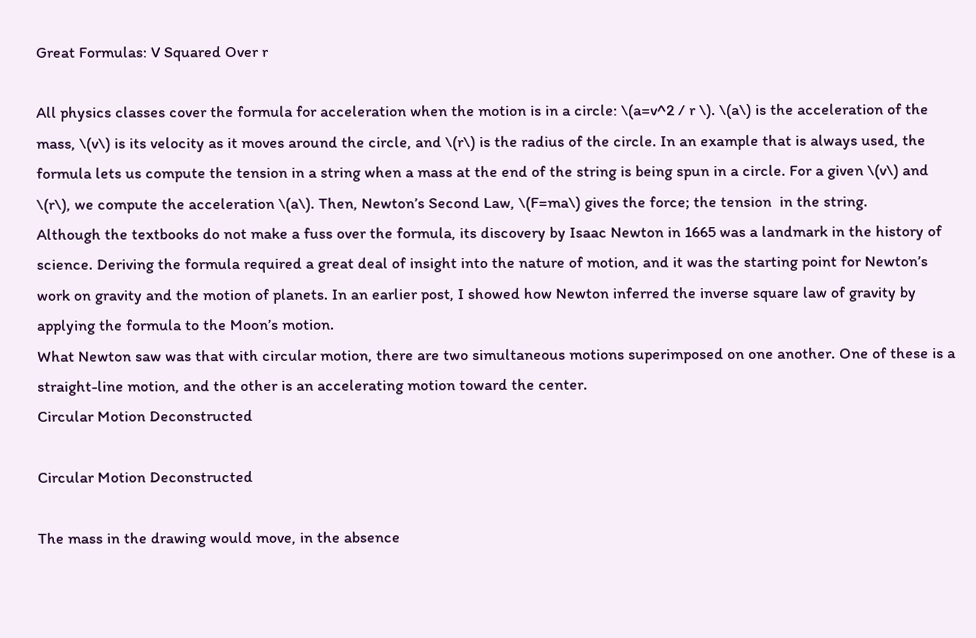Great Formulas: V Squared Over r

All physics classes cover the formula for acceleration when the motion is in a circle: \(a=v^2 / r \). \(a\) is the acceleration of the mass, \(v\) is its velocity as it moves around the circle, and \(r\) is the radius of the circle. In an example that is always used, the formula lets us compute the tension in a string when a mass at the end of the string is being spun in a circle. For a given \(v\) and \(r\), we compute the acceleration \(a\). Then, Newton’s Second Law, \(F=ma\) gives the force; the tension  in the string.
Although the textbooks do not make a fuss over the formula, its discovery by Isaac Newton in 1665 was a landmark in the history of science. Deriving the formula required a great deal of insight into the nature of motion, and it was the starting point for Newton’s work on gravity and the motion of planets. In an earlier post, I showed how Newton inferred the inverse square law of gravity by applying the formula to the Moon’s motion.
What Newton saw was that with circular motion, there are two simultaneous motions superimposed on one another. One of these is a straight-line motion, and the other is an accelerating motion toward the center.
Circular Motion Deconstructed

Circular Motion Deconstructed

The mass in the drawing would move, in the absence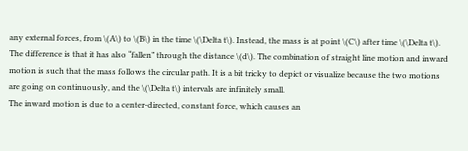any external forces, from \(A\) to \(B\) in the time \(\Delta t\). Instead, the mass is at point \(C\) after time \(\Delta t\). The difference is that it has also “fallen” through the distance \(d\). The combination of straight line motion and inward motion is such that the mass follows the circular path. It is a bit tricky to depict or visualize because the two motions are going on continuously, and the \(\Delta t\) intervals are infinitely small.
The inward motion is due to a center-directed, constant force, which causes an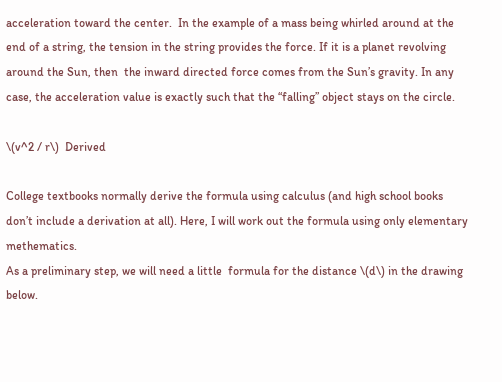acceleration toward the center.  In the example of a mass being whirled around at the end of a string, the tension in the string provides the force. If it is a planet revolving around the Sun, then  the inward directed force comes from the Sun’s gravity. In any case, the acceleration value is exactly such that the “falling” object stays on the circle.

\(v^2 / r\)  Derived

College textbooks normally derive the formula using calculus (and high school books don’t include a derivation at all). Here, I will work out the formula using only elementary methematics.
As a preliminary step, we will need a little  formula for the distance \(d\) in the drawing below.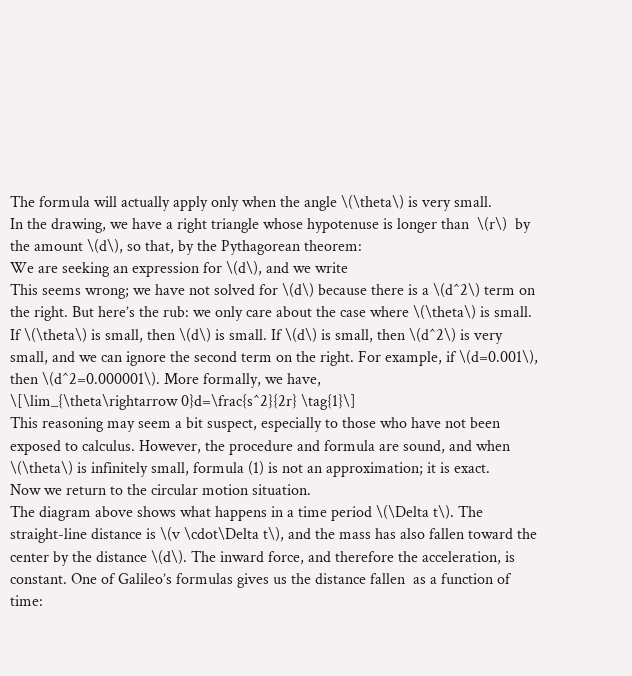The formula will actually apply only when the angle \(\theta\) is very small.
In the drawing, we have a right triangle whose hypotenuse is longer than  \(r\)  by the amount \(d\), so that, by the Pythagorean theorem:
We are seeking an expression for \(d\), and we write
This seems wrong; we have not solved for \(d\) because there is a \(d^2\) term on the right. But here’s the rub: we only care about the case where \(\theta\) is small. If \(\theta\) is small, then \(d\) is small. If \(d\) is small, then \(d^2\) is very small, and we can ignore the second term on the right. For example, if \(d=0.001\), then \(d^2=0.000001\). More formally, we have,
\[\lim_{\theta\rightarrow 0}d=\frac{s^2}{2r} \tag{1}\]
This reasoning may seem a bit suspect, especially to those who have not been exposed to calculus. However, the procedure and formula are sound, and when \(\theta\) is infinitely small, formula (1) is not an approximation; it is exact.
Now we return to the circular motion situation.
The diagram above shows what happens in a time period \(\Delta t\). The straight-line distance is \(v \cdot\Delta t\), and the mass has also fallen toward the center by the distance \(d\). The inward force, and therefore the acceleration, is constant. One of Galileo’s formulas gives us the distance fallen  as a function of time: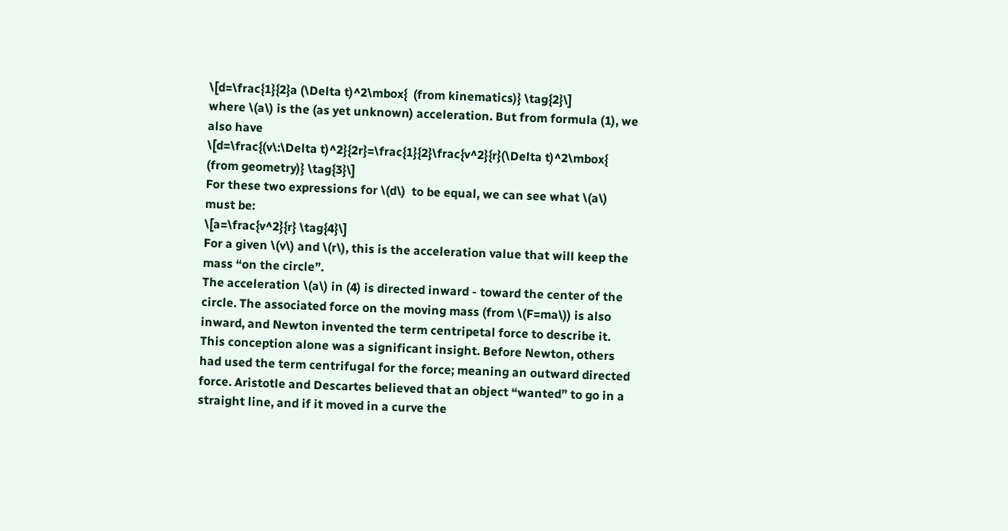\[d=\frac{1}{2}a (\Delta t)^2\mbox{  (from kinematics)} \tag{2}\]
where \(a\) is the (as yet unknown) acceleration. But from formula (1), we also have
\[d=\frac{(v\:\Delta t)^2}{2r}=\frac{1}{2}\frac{v^2}{r}(\Delta t)^2\mbox{     (from geometry)} \tag{3}\]
For these two expressions for \(d\)  to be equal, we can see what \(a\) must be:
\[a=\frac{v^2}{r} \tag{4}\]
For a given \(v\) and \(r\), this is the acceleration value that will keep the mass “on the circle”.
The acceleration \(a\) in (4) is directed inward - toward the center of the circle. The associated force on the moving mass (from \(F=ma\)) is also inward, and Newton invented the term centripetal force to describe it. This conception alone was a significant insight. Before Newton, others had used the term centrifugal for the force; meaning an outward directed force. Aristotle and Descartes believed that an object “wanted” to go in a straight line, and if it moved in a curve the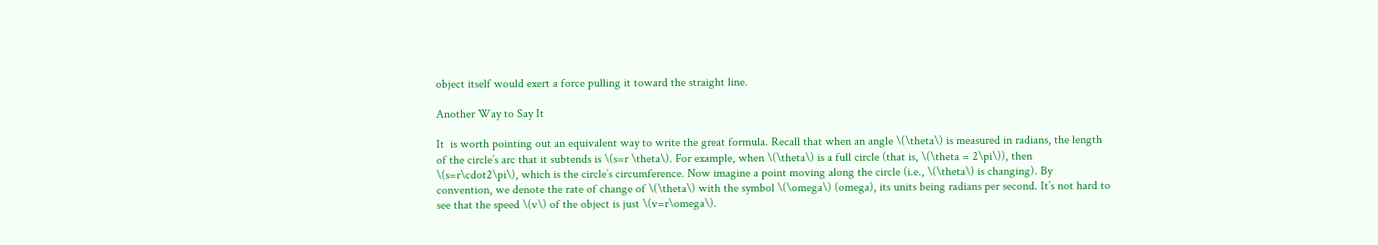object itself would exert a force pulling it toward the straight line.

Another Way to Say It

It  is worth pointing out an equivalent way to write the great formula. Recall that when an angle \(\theta\) is measured in radians, the length of the circle’s arc that it subtends is \(s=r \theta\). For example, when \(\theta\) is a full circle (that is, \(\theta = 2\pi\)), then \(s=r\cdot2\pi\), which is the circle’s circumference. Now imagine a point moving along the circle (i.e., \(\theta\) is changing). By convention, we denote the rate of change of \(\theta\) with the symbol \(\omega\) (omega), its units being radians per second. It’s not hard to see that the speed \(v\) of the object is just \(v=r\omega\).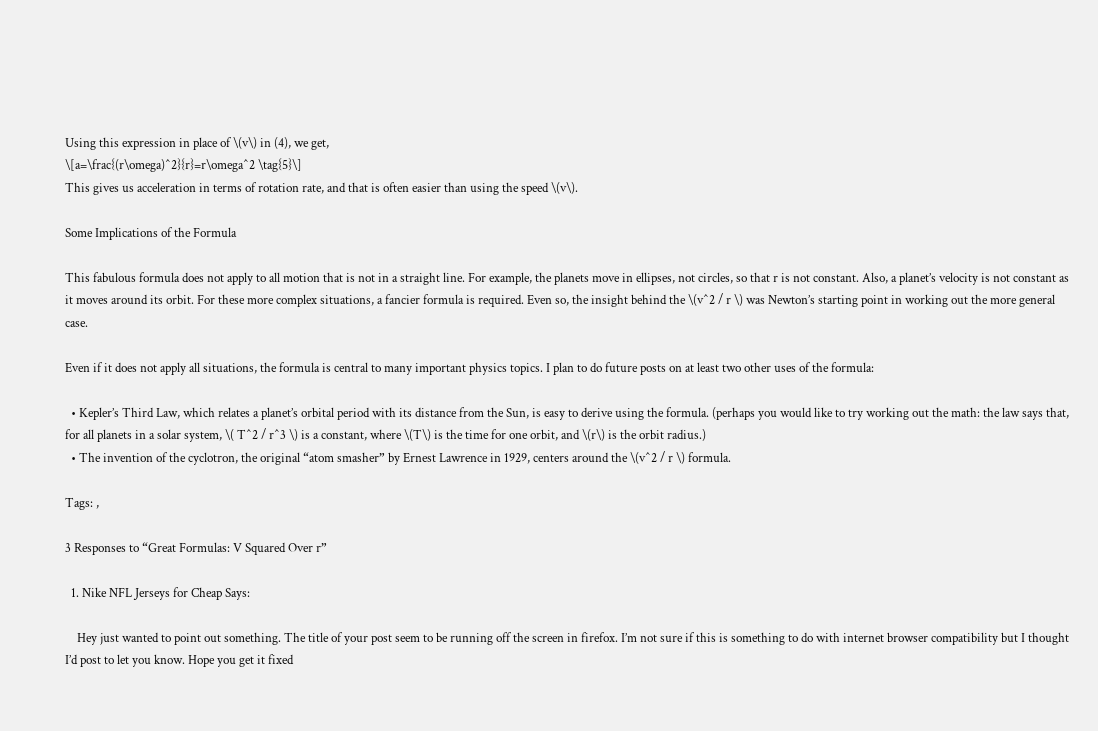Using this expression in place of \(v\) in (4), we get,
\[a=\frac{(r\omega)^2}{r}=r\omega^2 \tag{5}\]
This gives us acceleration in terms of rotation rate, and that is often easier than using the speed \(v\).

Some Implications of the Formula

This fabulous formula does not apply to all motion that is not in a straight line. For example, the planets move in ellipses, not circles, so that r is not constant. Also, a planet’s velocity is not constant as it moves around its orbit. For these more complex situations, a fancier formula is required. Even so, the insight behind the \(v^2 / r \) was Newton’s starting point in working out the more general case.

Even if it does not apply all situations, the formula is central to many important physics topics. I plan to do future posts on at least two other uses of the formula:

  • Kepler’s Third Law, which relates a planet’s orbital period with its distance from the Sun, is easy to derive using the formula. (perhaps you would like to try working out the math: the law says that, for all planets in a solar system, \( T^2 / r^3 \) is a constant, where \(T\) is the time for one orbit, and \(r\) is the orbit radius.)
  • The invention of the cyclotron, the original “atom smasher” by Ernest Lawrence in 1929, centers around the \(v^2 / r \) formula.

Tags: ,

3 Responses to “Great Formulas: V Squared Over r”

  1. Nike NFL Jerseys for Cheap Says:

    Hey just wanted to point out something. The title of your post seem to be running off the screen in firefox. I’m not sure if this is something to do with internet browser compatibility but I thought I’d post to let you know. Hope you get it fixed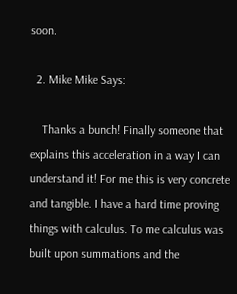soon.

  2. Mike Mike Says:

    Thanks a bunch! Finally someone that explains this acceleration in a way I can understand it! For me this is very concrete and tangible. I have a hard time proving things with calculus. To me calculus was built upon summations and the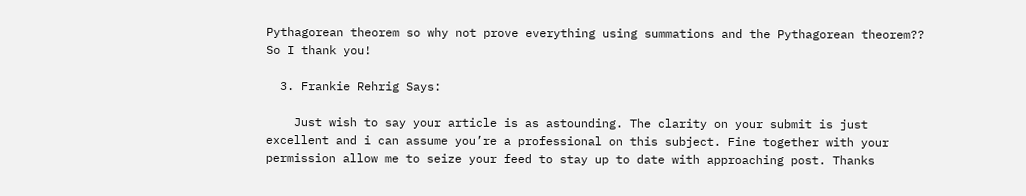Pythagorean theorem so why not prove everything using summations and the Pythagorean theorem?? So I thank you!

  3. Frankie Rehrig Says:

    Just wish to say your article is as astounding. The clarity on your submit is just excellent and i can assume you’re a professional on this subject. Fine together with your permission allow me to seize your feed to stay up to date with approaching post. Thanks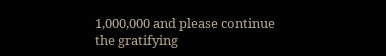1,000,000 and please continue the gratifying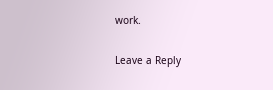work.

Leave a Reply